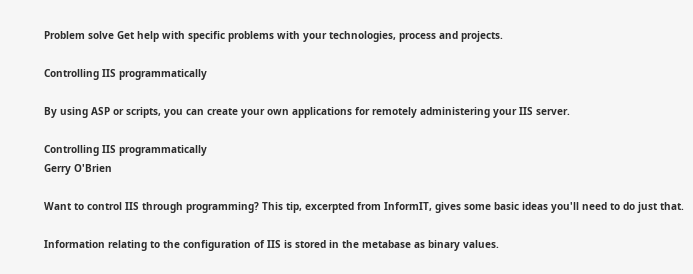Problem solve Get help with specific problems with your technologies, process and projects.

Controlling IIS programmatically

By using ASP or scripts, you can create your own applications for remotely administering your IIS server.

Controlling IIS programmatically
Gerry O'Brien

Want to control IIS through programming? This tip, excerpted from InformIT, gives some basic ideas you'll need to do just that.

Information relating to the configuration of IIS is stored in the metabase as binary values.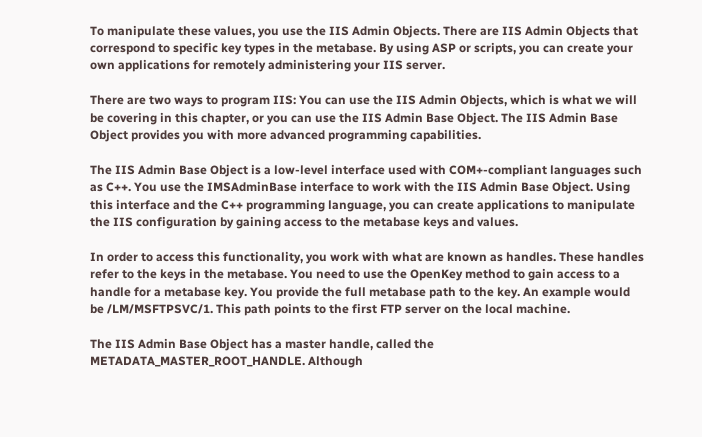To manipulate these values, you use the IIS Admin Objects. There are IIS Admin Objects that correspond to specific key types in the metabase. By using ASP or scripts, you can create your own applications for remotely administering your IIS server.

There are two ways to program IIS: You can use the IIS Admin Objects, which is what we will be covering in this chapter, or you can use the IIS Admin Base Object. The IIS Admin Base Object provides you with more advanced programming capabilities.

The IIS Admin Base Object is a low-level interface used with COM+-compliant languages such as C++. You use the IMSAdminBase interface to work with the IIS Admin Base Object. Using this interface and the C++ programming language, you can create applications to manipulate the IIS configuration by gaining access to the metabase keys and values.

In order to access this functionality, you work with what are known as handles. These handles refer to the keys in the metabase. You need to use the OpenKey method to gain access to a handle for a metabase key. You provide the full metabase path to the key. An example would be /LM/MSFTPSVC/1. This path points to the first FTP server on the local machine.

The IIS Admin Base Object has a master handle, called the METADATA_MASTER_ROOT_HANDLE. Although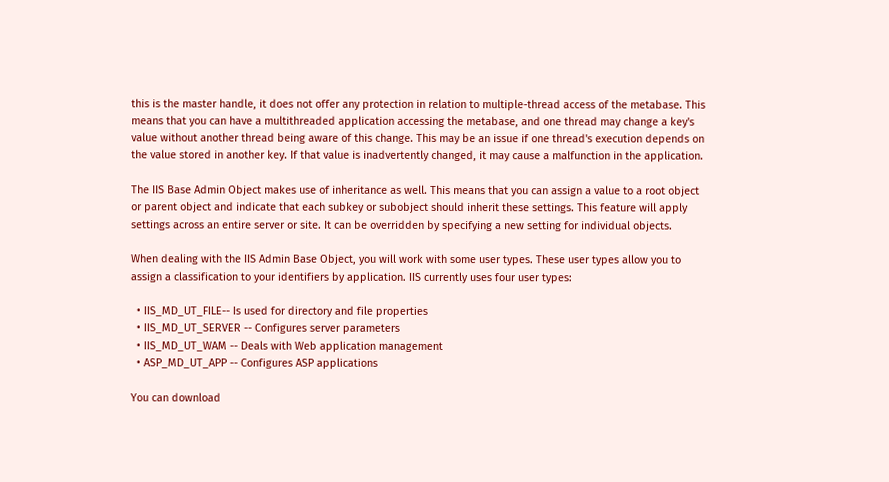this is the master handle, it does not offer any protection in relation to multiple-thread access of the metabase. This means that you can have a multithreaded application accessing the metabase, and one thread may change a key's value without another thread being aware of this change. This may be an issue if one thread's execution depends on the value stored in another key. If that value is inadvertently changed, it may cause a malfunction in the application.

The IIS Base Admin Object makes use of inheritance as well. This means that you can assign a value to a root object or parent object and indicate that each subkey or subobject should inherit these settings. This feature will apply settings across an entire server or site. It can be overridden by specifying a new setting for individual objects.

When dealing with the IIS Admin Base Object, you will work with some user types. These user types allow you to assign a classification to your identifiers by application. IIS currently uses four user types:

  • IIS_MD_UT_FILE-- Is used for directory and file properties
  • IIS_MD_UT_SERVER -- Configures server parameters
  • IIS_MD_UT_WAM -- Deals with Web application management
  • ASP_MD_UT_APP -- Configures ASP applications

You can download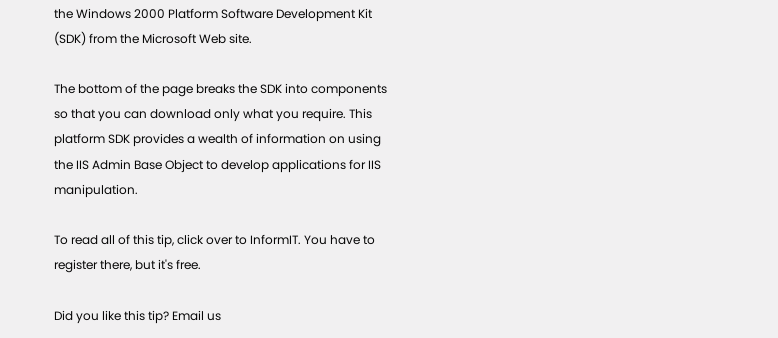the Windows 2000 Platform Software Development Kit (SDK) from the Microsoft Web site.

The bottom of the page breaks the SDK into components so that you can download only what you require. This platform SDK provides a wealth of information on using the IIS Admin Base Object to develop applications for IIS manipulation.

To read all of this tip, click over to InformIT. You have to register there, but it's free.

Did you like this tip? Email us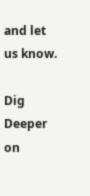and let us know.

Dig Deeper on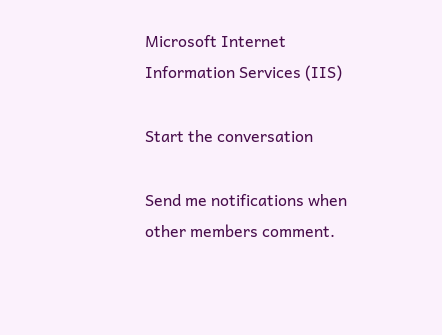Microsoft Internet Information Services (IIS)

Start the conversation

Send me notifications when other members comment.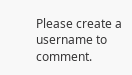Please create a username to comment.